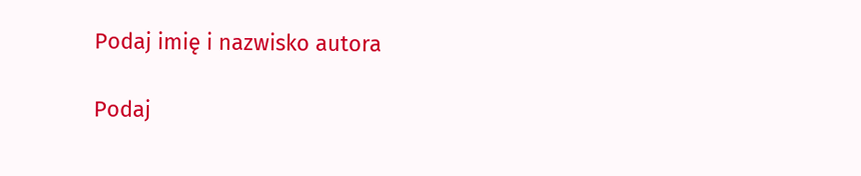Podaj imię i nazwisko autora

Podaj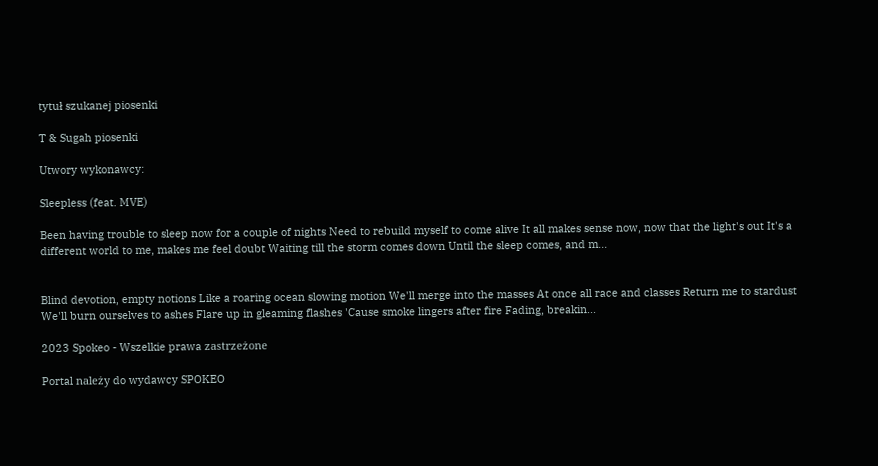tytuł szukanej piosenki

T & Sugah piosenki

Utwory wykonawcy:

Sleepless (feat. MVE)

Been having trouble to sleep now for a couple of nights Need to rebuild myself to come alive It all makes sense now, now that the light's out It's a different world to me, makes me feel doubt Waiting till the storm comes down Until the sleep comes, and m...


Blind devotion, empty notions Like a roaring ocean slowing motion We'll merge into the masses At once all race and classes Return me to stardust We'll burn ourselves to ashes Flare up in gleaming flashes 'Cause smoke lingers after fire Fading, breakin...

2023 Spokeo - Wszelkie prawa zastrzeżone

Portal należy do wydawcy SPOKEO